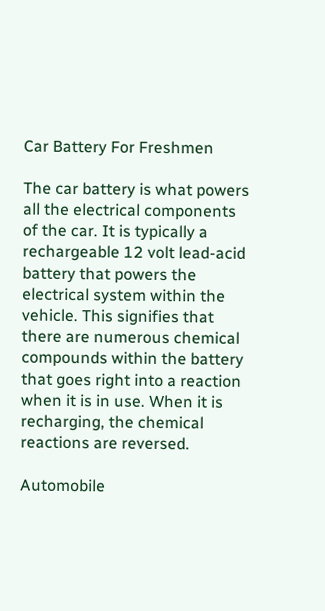Car Battery For Freshmen

The car battery is what powers all the electrical components of the car. It is typically a rechargeable 12 volt lead-acid battery that powers the electrical system within the vehicle. This signifies that there are numerous chemical compounds within the battery that goes right into a reaction when it is in use. When it is recharging, the chemical reactions are reversed.

Automobile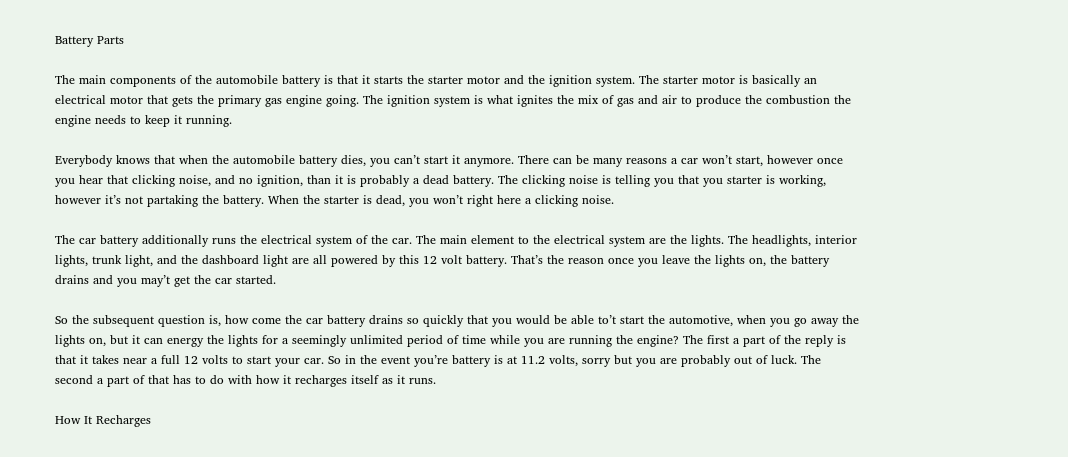Battery Parts

The main components of the automobile battery is that it starts the starter motor and the ignition system. The starter motor is basically an electrical motor that gets the primary gas engine going. The ignition system is what ignites the mix of gas and air to produce the combustion the engine needs to keep it running.

Everybody knows that when the automobile battery dies, you can’t start it anymore. There can be many reasons a car won’t start, however once you hear that clicking noise, and no ignition, than it is probably a dead battery. The clicking noise is telling you that you starter is working, however it’s not partaking the battery. When the starter is dead, you won’t right here a clicking noise.

The car battery additionally runs the electrical system of the car. The main element to the electrical system are the lights. The headlights, interior lights, trunk light, and the dashboard light are all powered by this 12 volt battery. That’s the reason once you leave the lights on, the battery drains and you may’t get the car started.

So the subsequent question is, how come the car battery drains so quickly that you would be able to’t start the automotive, when you go away the lights on, but it can energy the lights for a seemingly unlimited period of time while you are running the engine? The first a part of the reply is that it takes near a full 12 volts to start your car. So in the event you’re battery is at 11.2 volts, sorry but you are probably out of luck. The second a part of that has to do with how it recharges itself as it runs.

How It Recharges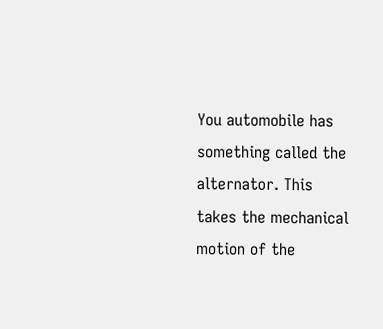You automobile has something called the alternator. This takes the mechanical motion of the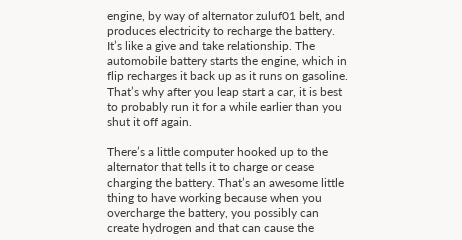engine, by way of alternator zuluf01 belt, and produces electricity to recharge the battery. It’s like a give and take relationship. The automobile battery starts the engine, which in flip recharges it back up as it runs on gasoline. That’s why after you leap start a car, it is best to probably run it for a while earlier than you shut it off again.

There’s a little computer hooked up to the alternator that tells it to charge or cease charging the battery. That’s an awesome little thing to have working because when you overcharge the battery, you possibly can create hydrogen and that can cause the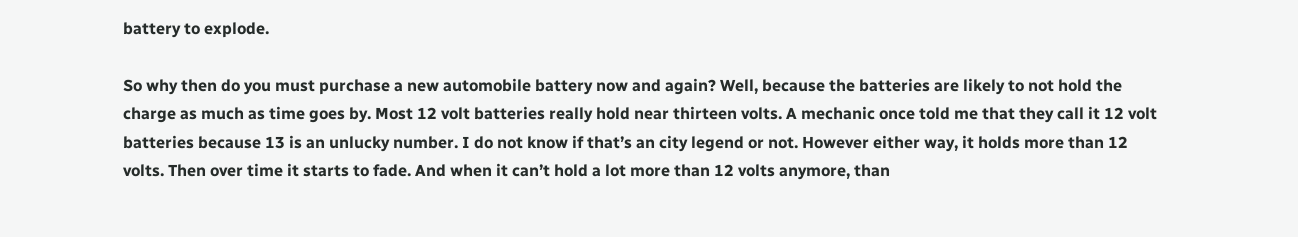battery to explode.

So why then do you must purchase a new automobile battery now and again? Well, because the batteries are likely to not hold the charge as much as time goes by. Most 12 volt batteries really hold near thirteen volts. A mechanic once told me that they call it 12 volt batteries because 13 is an unlucky number. I do not know if that’s an city legend or not. However either way, it holds more than 12 volts. Then over time it starts to fade. And when it can’t hold a lot more than 12 volts anymore, than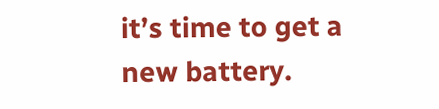it’s time to get a new battery.